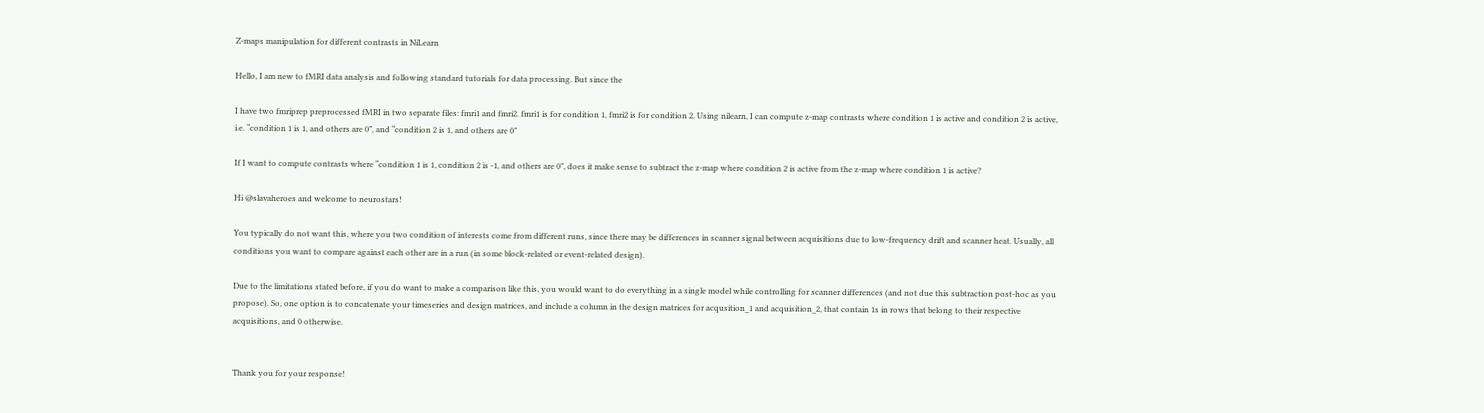Z-maps manipulation for different contrasts in NiLearn

Hello, I am new to fMRI data analysis and following standard tutorials for data processing. But since the

I have two fmriprep preprocessed fMRI in two separate files: fmri1 and fmri2. fmri1 is for condition 1, fmri2 is for condition 2. Using nilearn, I can compute z-map contrasts where condition 1 is active and condition 2 is active, i.e. “condition 1 is 1, and others are 0”, and “condition 2 is 1, and others are 0”

If I want to compute contrasts where “condition 1 is 1, condition 2 is -1, and others are 0”, does it make sense to subtract the z-map where condition 2 is active from the z-map where condition 1 is active?

Hi @slavaheroes and welcome to neurostars!

You typically do not want this, where you two condition of interests come from different runs, since there may be differences in scanner signal between acquisitions due to low-frequency drift and scanner heat. Usually, all conditions you want to compare against each other are in a run (in some block-related or event-related design).

Due to the limitations stated before, if you do want to make a comparison like this, you would want to do everything in a single model while controlling for scanner differences (and not due this subtraction post-hoc as you propose). So, one option is to concatenate your timeseries and design matrices, and include a column in the design matrices for acqusition_1 and acquisition_2, that contain 1s in rows that belong to their respective acquisitions, and 0 otherwise.


Thank you for your response!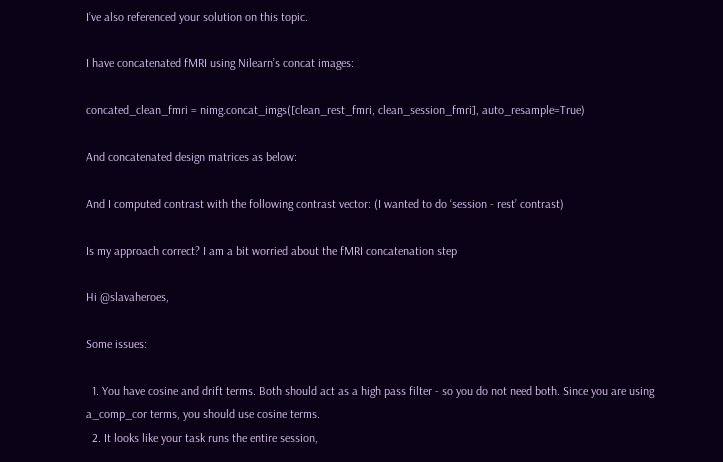I’ve also referenced your solution on this topic.

I have concatenated fMRI using Nilearn’s concat images:

concated_clean_fmri = nimg.concat_imgs([clean_rest_fmri, clean_session_fmri], auto_resample=True)

And concatenated design matrices as below:

And I computed contrast with the following contrast vector: (I wanted to do ‘session - rest’ contrast)

Is my approach correct? I am a bit worried about the fMRI concatenation step

Hi @slavaheroes,

Some issues:

  1. You have cosine and drift terms. Both should act as a high pass filter - so you do not need both. Since you are using a_comp_cor terms, you should use cosine terms.
  2. It looks like your task runs the entire session,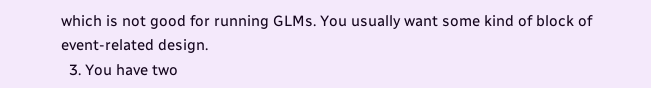which is not good for running GLMs. You usually want some kind of block of event-related design.
  3. You have two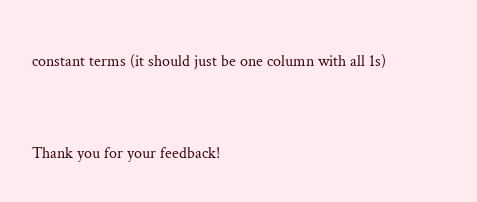constant terms (it should just be one column with all 1s)


Thank you for your feedback!